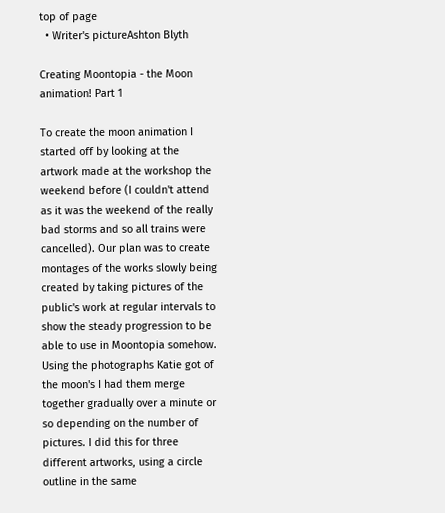top of page
  • Writer's pictureAshton Blyth

Creating Moontopia - the Moon animation! Part 1

To create the moon animation I started off by looking at the artwork made at the workshop the weekend before (I couldn't attend as it was the weekend of the really bad storms and so all trains were cancelled). Our plan was to create montages of the works slowly being created by taking pictures of the public's work at regular intervals to show the steady progression to be able to use in Moontopia somehow. Using the photographs Katie got of the moon's I had them merge together gradually over a minute or so depending on the number of pictures. I did this for three different artworks, using a circle outline in the same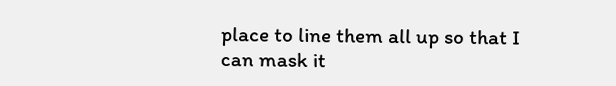place to line them all up so that I can mask it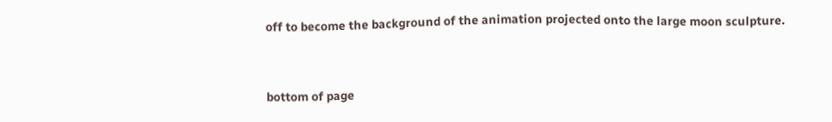off to become the background of the animation projected onto the large moon sculpture.


bottom of page